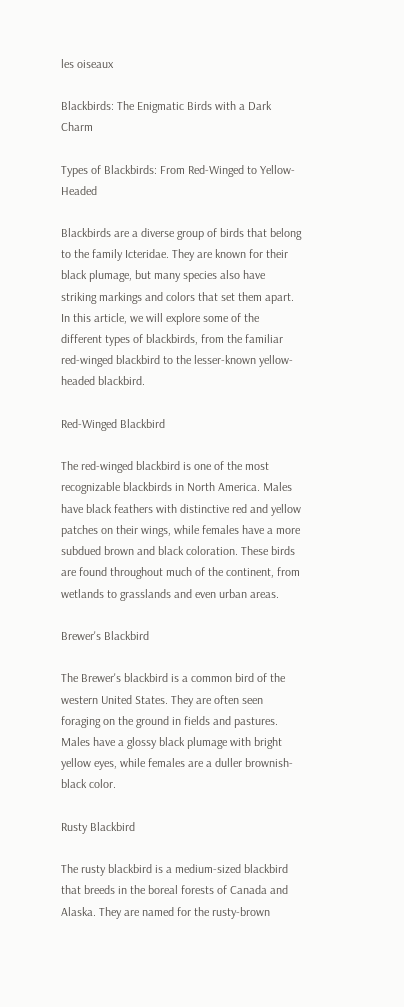les oiseaux

Blackbirds: The Enigmatic Birds with a Dark Charm

Types of Blackbirds: From Red-Winged to Yellow-Headed

Blackbirds are a diverse group of birds that belong to the family Icteridae. They are known for their black plumage, but many species also have striking markings and colors that set them apart. In this article, we will explore some of the different types of blackbirds, from the familiar red-winged blackbird to the lesser-known yellow-headed blackbird.

Red-Winged Blackbird

The red-winged blackbird is one of the most recognizable blackbirds in North America. Males have black feathers with distinctive red and yellow patches on their wings, while females have a more subdued brown and black coloration. These birds are found throughout much of the continent, from wetlands to grasslands and even urban areas.

Brewer's Blackbird

The Brewer's blackbird is a common bird of the western United States. They are often seen foraging on the ground in fields and pastures. Males have a glossy black plumage with bright yellow eyes, while females are a duller brownish-black color.

Rusty Blackbird

The rusty blackbird is a medium-sized blackbird that breeds in the boreal forests of Canada and Alaska. They are named for the rusty-brown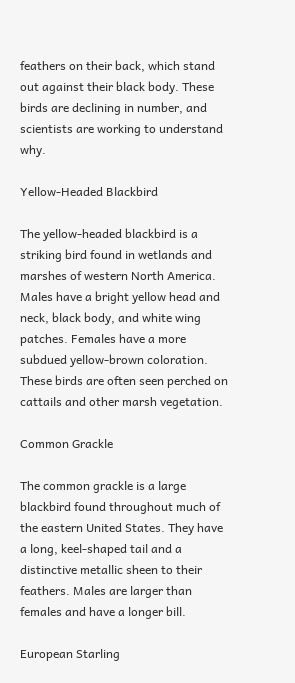feathers on their back, which stand out against their black body. These birds are declining in number, and scientists are working to understand why.

Yellow-Headed Blackbird

The yellow-headed blackbird is a striking bird found in wetlands and marshes of western North America. Males have a bright yellow head and neck, black body, and white wing patches. Females have a more subdued yellow-brown coloration. These birds are often seen perched on cattails and other marsh vegetation.

Common Grackle

The common grackle is a large blackbird found throughout much of the eastern United States. They have a long, keel-shaped tail and a distinctive metallic sheen to their feathers. Males are larger than females and have a longer bill.

European Starling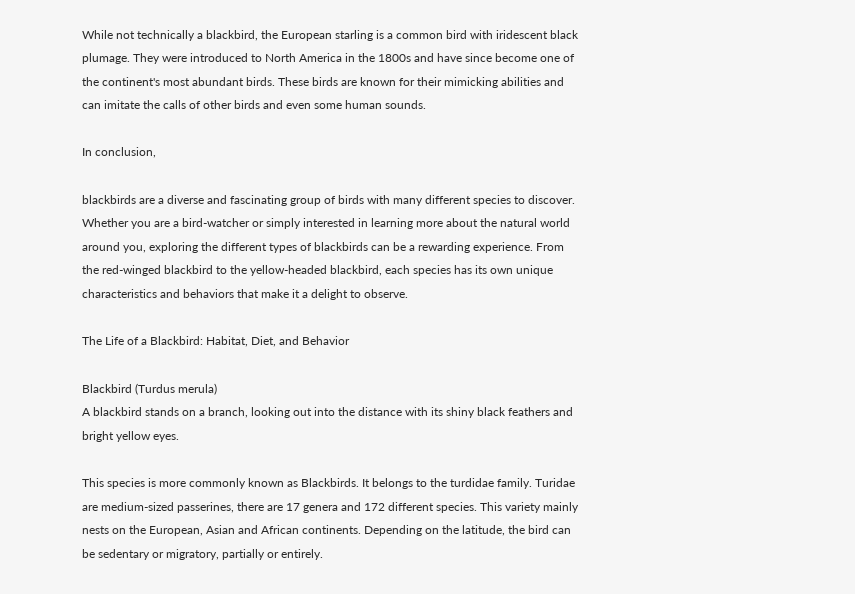While not technically a blackbird, the European starling is a common bird with iridescent black plumage. They were introduced to North America in the 1800s and have since become one of the continent's most abundant birds. These birds are known for their mimicking abilities and can imitate the calls of other birds and even some human sounds.

In conclusion,

blackbirds are a diverse and fascinating group of birds with many different species to discover. Whether you are a bird-watcher or simply interested in learning more about the natural world around you, exploring the different types of blackbirds can be a rewarding experience. From the red-winged blackbird to the yellow-headed blackbird, each species has its own unique characteristics and behaviors that make it a delight to observe.

The Life of a Blackbird: Habitat, Diet, and Behavior

Blackbird (Turdus merula)
A blackbird stands on a branch, looking out into the distance with its shiny black feathers and bright yellow eyes.

This species is more commonly known as Blackbirds. It belongs to the turdidae family. Turidae are medium-sized passerines, there are 17 genera and 172 different species. This variety mainly nests on the European, Asian and African continents. Depending on the latitude, the bird can be sedentary or migratory, partially or entirely.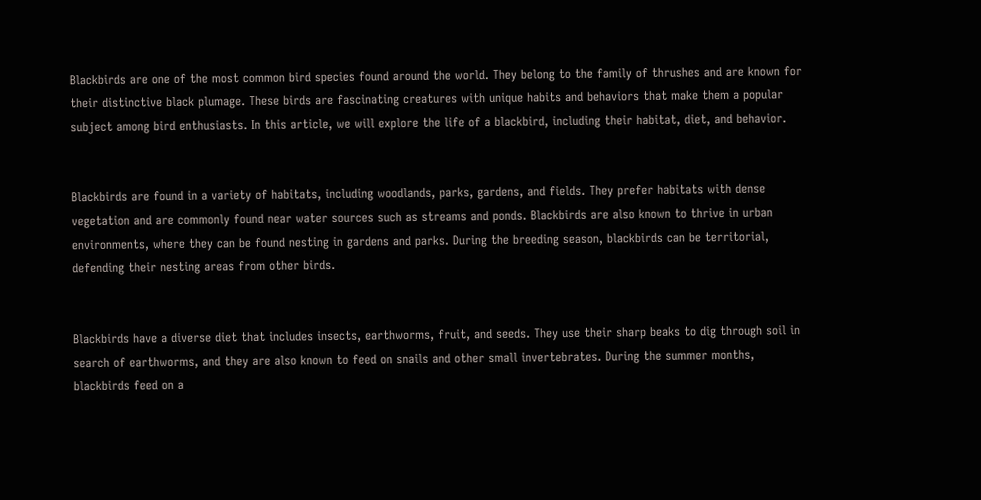Blackbirds are one of the most common bird species found around the world. They belong to the family of thrushes and are known for their distinctive black plumage. These birds are fascinating creatures with unique habits and behaviors that make them a popular subject among bird enthusiasts. In this article, we will explore the life of a blackbird, including their habitat, diet, and behavior.


Blackbirds are found in a variety of habitats, including woodlands, parks, gardens, and fields. They prefer habitats with dense vegetation and are commonly found near water sources such as streams and ponds. Blackbirds are also known to thrive in urban environments, where they can be found nesting in gardens and parks. During the breeding season, blackbirds can be territorial, defending their nesting areas from other birds.


Blackbirds have a diverse diet that includes insects, earthworms, fruit, and seeds. They use their sharp beaks to dig through soil in search of earthworms, and they are also known to feed on snails and other small invertebrates. During the summer months, blackbirds feed on a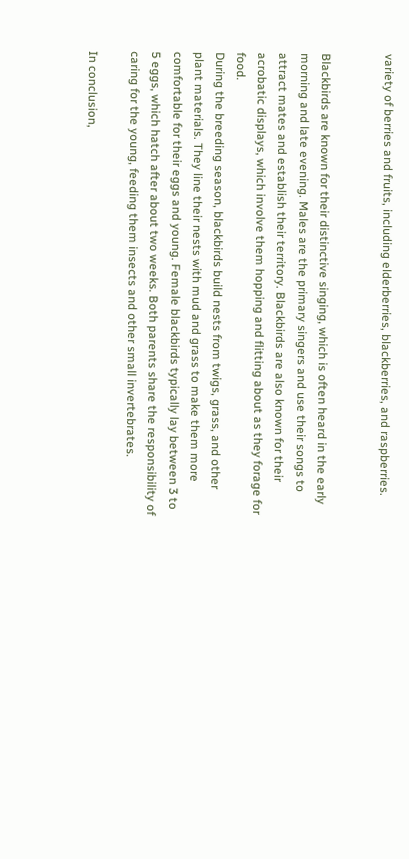variety of berries and fruits, including elderberries, blackberries, and raspberries.


Blackbirds are known for their distinctive singing, which is often heard in the early morning and late evening. Males are the primary singers and use their songs to attract mates and establish their territory. Blackbirds are also known for their acrobatic displays, which involve them hopping and flitting about as they forage for food.
During the breeding season, blackbirds build nests from twigs, grass, and other plant materials. They line their nests with mud and grass to make them more comfortable for their eggs and young. Female blackbirds typically lay between 3 to 5 eggs, which hatch after about two weeks. Both parents share the responsibility of caring for the young, feeding them insects and other small invertebrates.

In conclusion,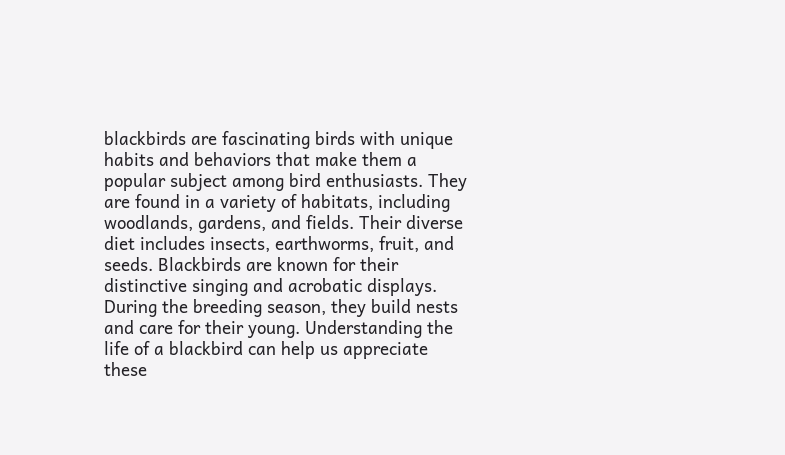blackbirds are fascinating birds with unique habits and behaviors that make them a popular subject among bird enthusiasts. They are found in a variety of habitats, including woodlands, gardens, and fields. Their diverse diet includes insects, earthworms, fruit, and seeds. Blackbirds are known for their distinctive singing and acrobatic displays. During the breeding season, they build nests and care for their young. Understanding the life of a blackbird can help us appreciate these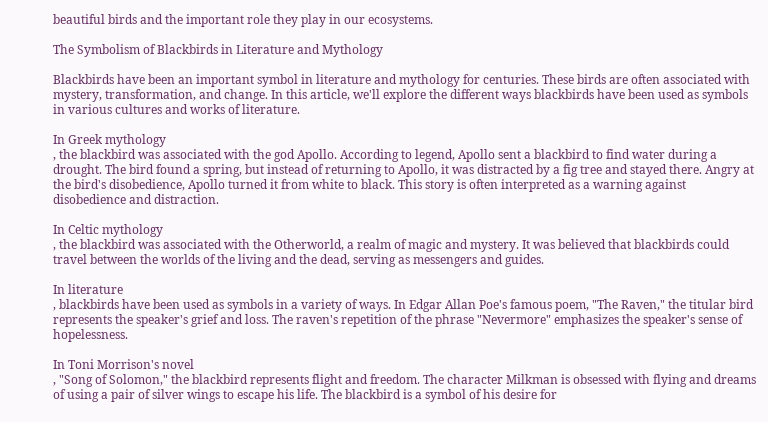beautiful birds and the important role they play in our ecosystems.

The Symbolism of Blackbirds in Literature and Mythology

Blackbirds have been an important symbol in literature and mythology for centuries. These birds are often associated with mystery, transformation, and change. In this article, we'll explore the different ways blackbirds have been used as symbols in various cultures and works of literature.

In Greek mythology
, the blackbird was associated with the god Apollo. According to legend, Apollo sent a blackbird to find water during a drought. The bird found a spring, but instead of returning to Apollo, it was distracted by a fig tree and stayed there. Angry at the bird's disobedience, Apollo turned it from white to black. This story is often interpreted as a warning against disobedience and distraction.

In Celtic mythology
, the blackbird was associated with the Otherworld, a realm of magic and mystery. It was believed that blackbirds could travel between the worlds of the living and the dead, serving as messengers and guides.

In literature
, blackbirds have been used as symbols in a variety of ways. In Edgar Allan Poe's famous poem, "The Raven," the titular bird represents the speaker's grief and loss. The raven's repetition of the phrase "Nevermore" emphasizes the speaker's sense of hopelessness.

In Toni Morrison's novel
, "Song of Solomon," the blackbird represents flight and freedom. The character Milkman is obsessed with flying and dreams of using a pair of silver wings to escape his life. The blackbird is a symbol of his desire for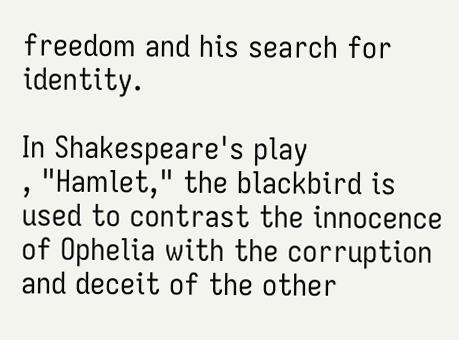freedom and his search for identity.

In Shakespeare's play
, "Hamlet," the blackbird is used to contrast the innocence of Ophelia with the corruption and deceit of the other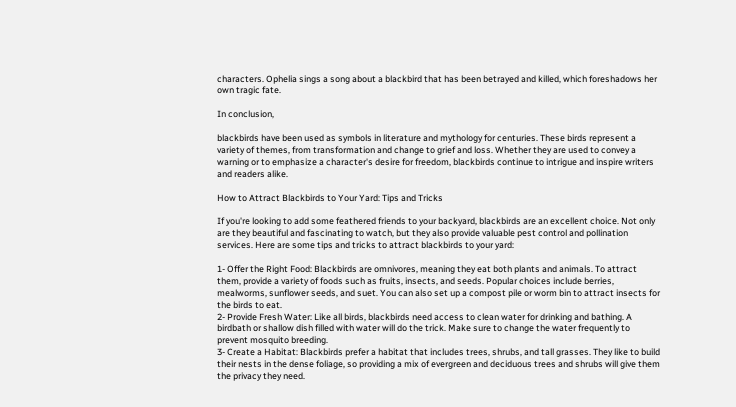characters. Ophelia sings a song about a blackbird that has been betrayed and killed, which foreshadows her own tragic fate.

In conclusion,

blackbirds have been used as symbols in literature and mythology for centuries. These birds represent a variety of themes, from transformation and change to grief and loss. Whether they are used to convey a warning or to emphasize a character's desire for freedom, blackbirds continue to intrigue and inspire writers and readers alike.

How to Attract Blackbirds to Your Yard: Tips and Tricks

If you're looking to add some feathered friends to your backyard, blackbirds are an excellent choice. Not only are they beautiful and fascinating to watch, but they also provide valuable pest control and pollination services. Here are some tips and tricks to attract blackbirds to your yard:

1- Offer the Right Food: Blackbirds are omnivores, meaning they eat both plants and animals. To attract them, provide a variety of foods such as fruits, insects, and seeds. Popular choices include berries, mealworms, sunflower seeds, and suet. You can also set up a compost pile or worm bin to attract insects for the birds to eat.
2- Provide Fresh Water: Like all birds, blackbirds need access to clean water for drinking and bathing. A birdbath or shallow dish filled with water will do the trick. Make sure to change the water frequently to prevent mosquito breeding.
3- Create a Habitat: Blackbirds prefer a habitat that includes trees, shrubs, and tall grasses. They like to build their nests in the dense foliage, so providing a mix of evergreen and deciduous trees and shrubs will give them the privacy they need.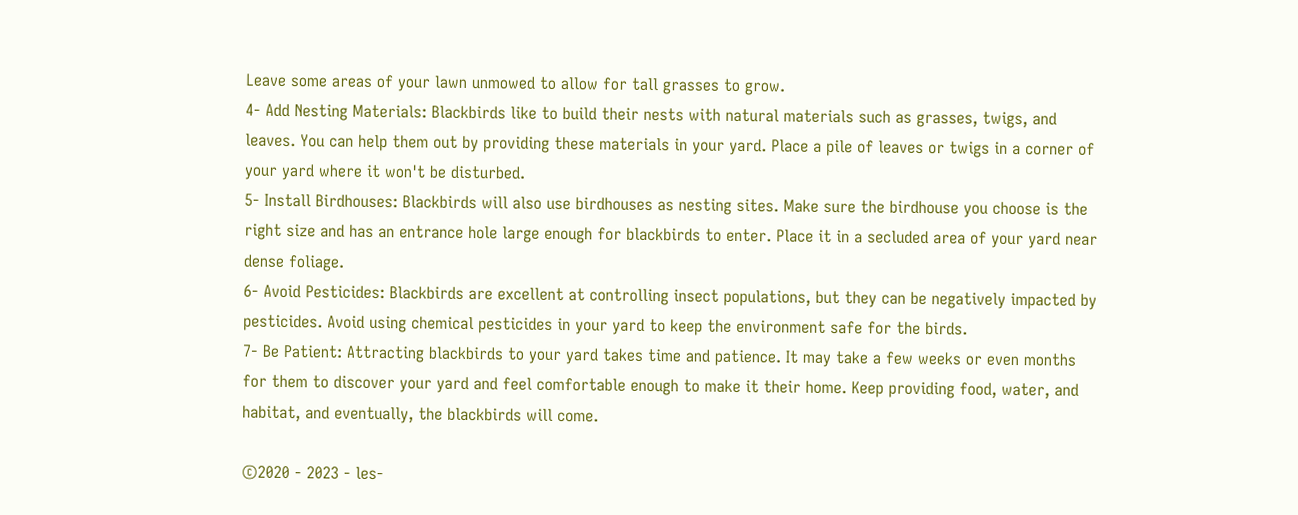Leave some areas of your lawn unmowed to allow for tall grasses to grow.
4- Add Nesting Materials: Blackbirds like to build their nests with natural materials such as grasses, twigs, and leaves. You can help them out by providing these materials in your yard. Place a pile of leaves or twigs in a corner of your yard where it won't be disturbed.
5- Install Birdhouses: Blackbirds will also use birdhouses as nesting sites. Make sure the birdhouse you choose is the right size and has an entrance hole large enough for blackbirds to enter. Place it in a secluded area of your yard near dense foliage.
6- Avoid Pesticides: Blackbirds are excellent at controlling insect populations, but they can be negatively impacted by pesticides. Avoid using chemical pesticides in your yard to keep the environment safe for the birds.
7- Be Patient: Attracting blackbirds to your yard takes time and patience. It may take a few weeks or even months for them to discover your yard and feel comfortable enough to make it their home. Keep providing food, water, and habitat, and eventually, the blackbirds will come.

©2020 - 2023 - les-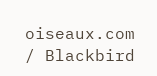oiseaux.com / Blackbird